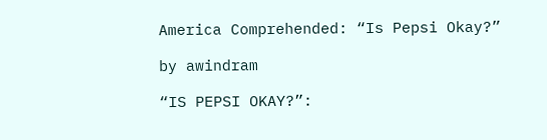America Comprehended: “Is Pepsi Okay?”

by awindram

“IS PEPSI OKAY?”: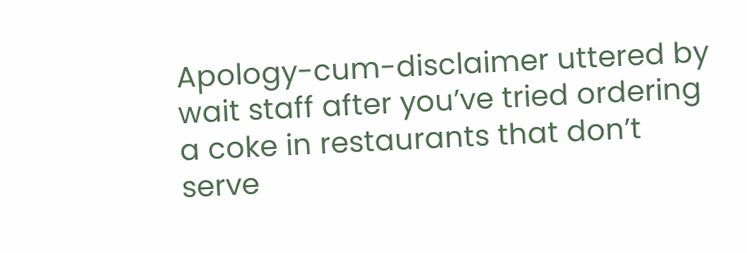Apology-cum-disclaimer uttered by wait staff after you’ve tried ordering a coke in restaurants that don’t serve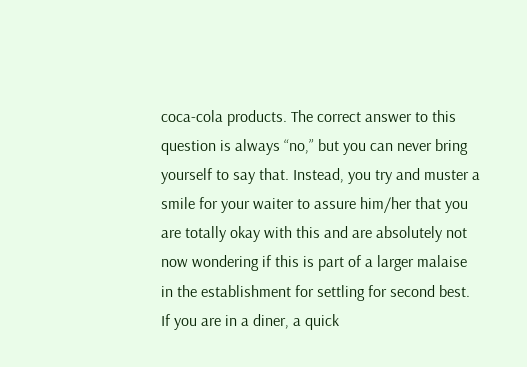coca-cola products. The correct answer to this question is always “no,” but you can never bring yourself to say that. Instead, you try and muster a smile for your waiter to assure him/her that you are totally okay with this and are absolutely not now wondering if this is part of a larger malaise in the establishment for settling for second best. If you are in a diner, a quick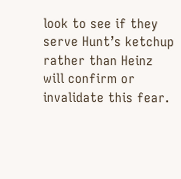look to see if they serve Hunt’s ketchup rather than Heinz will confirm or invalidate this fear.